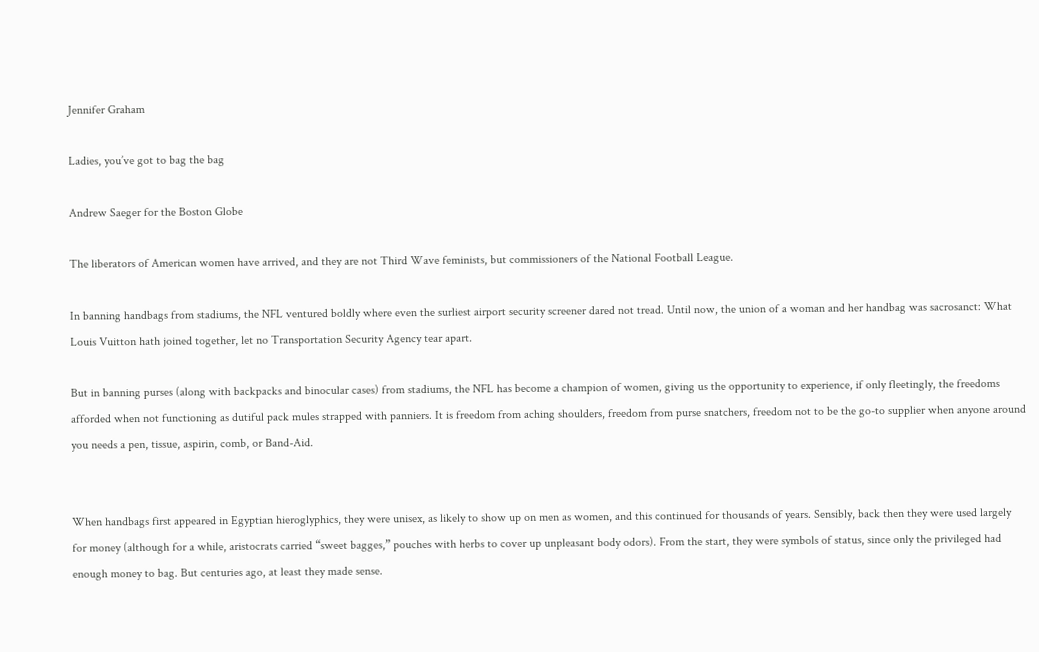Jennifer Graham

Ladies, you’ve got to bag the bag

Andrew Saeger for the Boston Globe

The liberators of American women have arrived, and they are not Third Wave feminists, but commissioners of the National Football League.

In banning handbags from stadiums, the NFL ventured boldly where even the surliest airport security screener dared not tread. Until now, the union of a woman and her handbag was sacrosanct: What Louis Vuitton hath joined together, let no Transportation Security Agency tear apart.

But in banning purses (along with backpacks and binocular cases) from stadiums, the NFL has become a champion of women, giving us the opportunity to experience, if only fleetingly, the freedoms afforded when not functioning as dutiful pack mules strapped with panniers. It is freedom from aching shoulders, freedom from purse snatchers, freedom not to be the go-to supplier when anyone around you needs a pen, tissue, aspirin, comb, or Band-Aid.


When handbags first appeared in Egyptian hieroglyphics, they were unisex, as likely to show up on men as women, and this continued for thousands of years. Sensibly, back then they were used largely for money (although for a while, aristocrats carried “sweet bagges,” pouches with herbs to cover up unpleasant body odors). From the start, they were symbols of status, since only the privileged had enough money to bag. But centuries ago, at least they made sense.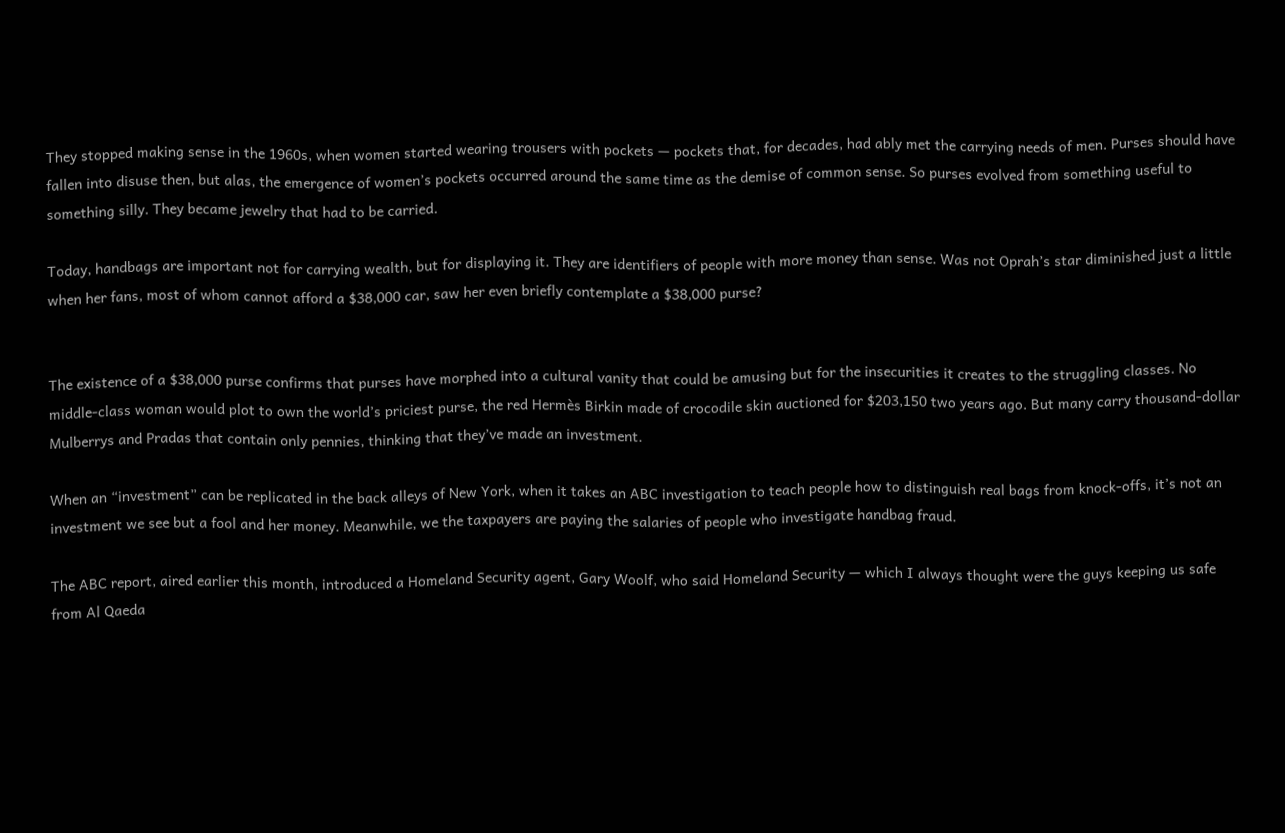They stopped making sense in the 1960s, when women started wearing trousers with pockets — pockets that, for decades, had ably met the carrying needs of men. Purses should have fallen into disuse then, but alas, the emergence of women’s pockets occurred around the same time as the demise of common sense. So purses evolved from something useful to something silly. They became jewelry that had to be carried.

Today, handbags are important not for carrying wealth, but for displaying it. They are identifiers of people with more money than sense. Was not Oprah’s star diminished just a little when her fans, most of whom cannot afford a $38,000 car, saw her even briefly contemplate a $38,000 purse?


The existence of a $38,000 purse confirms that purses have morphed into a cultural vanity that could be amusing but for the insecurities it creates to the struggling classes. No middle-class woman would plot to own the world’s priciest purse, the red Hermès Birkin made of crocodile skin auctioned for $203,150 two years ago. But many carry thousand-dollar Mulberrys and Pradas that contain only pennies, thinking that they’ve made an investment.

When an “investment” can be replicated in the back alleys of New York, when it takes an ABC investigation to teach people how to distinguish real bags from knock-offs, it’s not an investment we see but a fool and her money. Meanwhile, we the taxpayers are paying the salaries of people who investigate handbag fraud.

The ABC report, aired earlier this month, introduced a Homeland Security agent, Gary Woolf, who said Homeland Security — which I always thought were the guys keeping us safe from Al Qaeda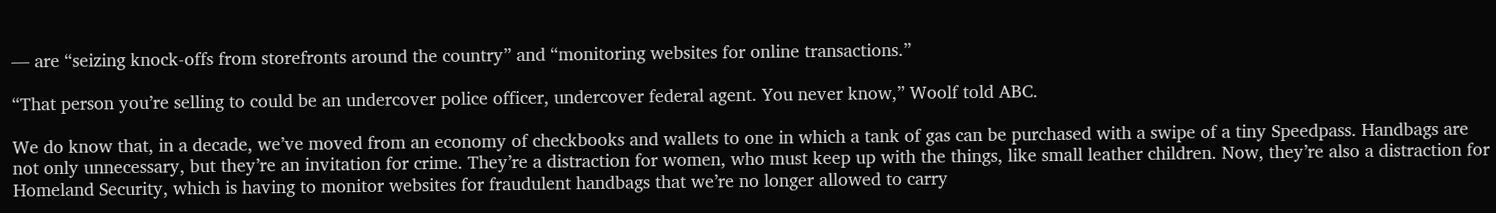— are “seizing knock-offs from storefronts around the country” and “monitoring websites for online transactions.”

“That person you’re selling to could be an undercover police officer, undercover federal agent. You never know,” Woolf told ABC.

We do know that, in a decade, we’ve moved from an economy of checkbooks and wallets to one in which a tank of gas can be purchased with a swipe of a tiny Speedpass. Handbags are not only unnecessary, but they’re an invitation for crime. They’re a distraction for women, who must keep up with the things, like small leather children. Now, they’re also a distraction for Homeland Security, which is having to monitor websites for fraudulent handbags that we’re no longer allowed to carry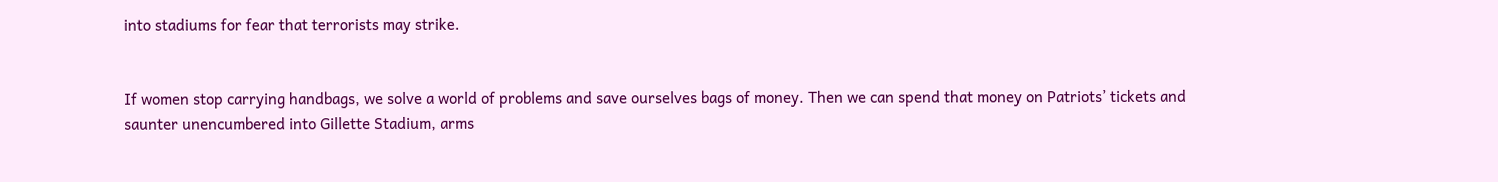into stadiums for fear that terrorists may strike.


If women stop carrying handbags, we solve a world of problems and save ourselves bags of money. Then we can spend that money on Patriots’ tickets and saunter unencumbered into Gillette Stadium, arms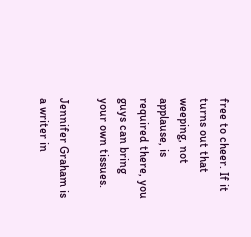free to cheer. If it turns out that weeping, not applause, is required there, you guys can bring your own tissues.

Jennifer Graham is a writer in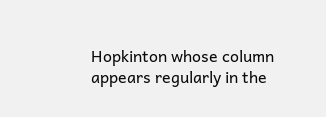Hopkinton whose column appears regularly in the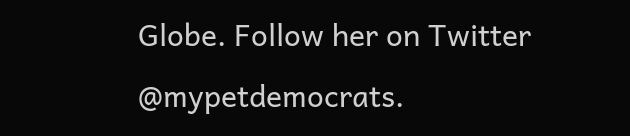Globe. Follow her on Twitter @mypetdemocrats.